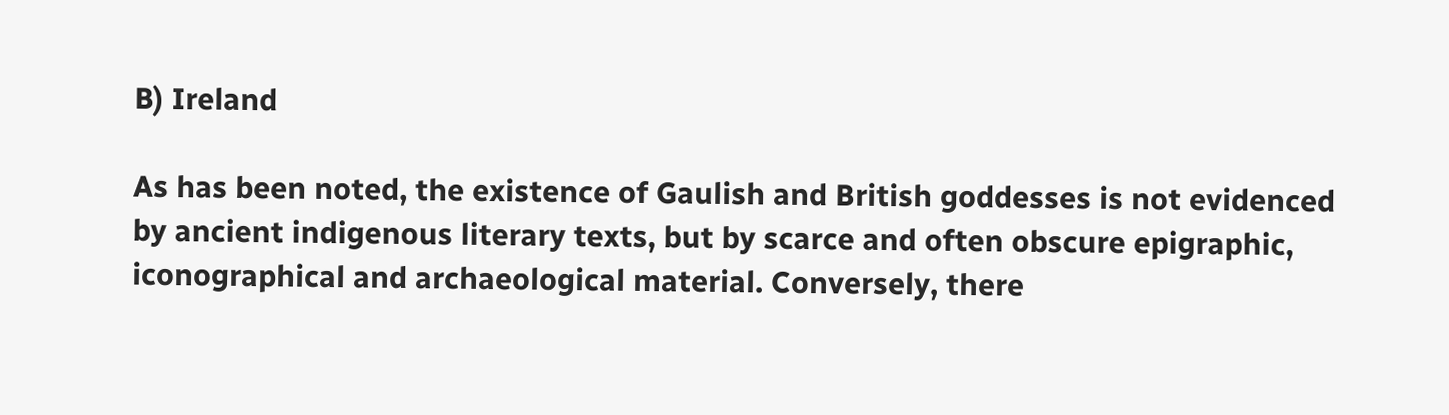B) Ireland

As has been noted, the existence of Gaulish and British goddesses is not evidenced by ancient indigenous literary texts, but by scarce and often obscure epigraphic, iconographical and archaeological material. Conversely, there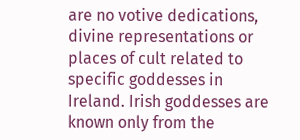are no votive dedications, divine representations or places of cult related to specific goddesses in Ireland. Irish goddesses are known only from the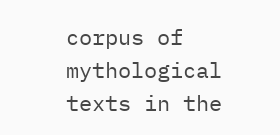corpus of mythological texts in the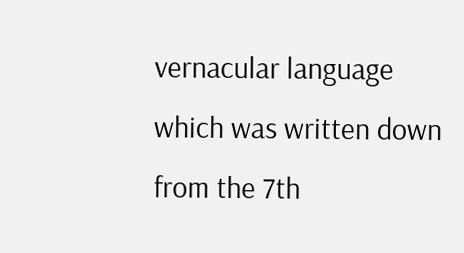vernacular language which was written down from the 7th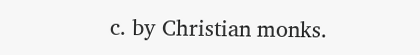c. by Christian monks.